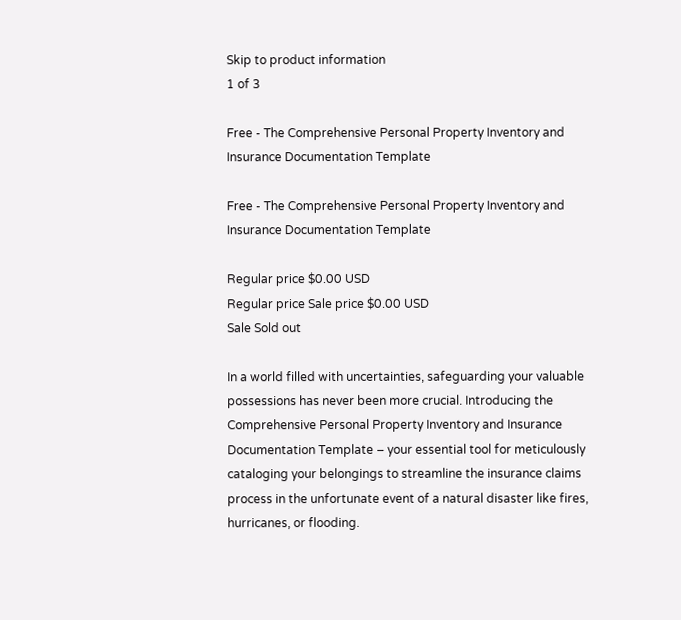Skip to product information
1 of 3

Free - The Comprehensive Personal Property Inventory and Insurance Documentation Template

Free - The Comprehensive Personal Property Inventory and Insurance Documentation Template

Regular price $0.00 USD
Regular price Sale price $0.00 USD
Sale Sold out

In a world filled with uncertainties, safeguarding your valuable possessions has never been more crucial. Introducing the Comprehensive Personal Property Inventory and Insurance Documentation Template – your essential tool for meticulously cataloging your belongings to streamline the insurance claims process in the unfortunate event of a natural disaster like fires, hurricanes, or flooding.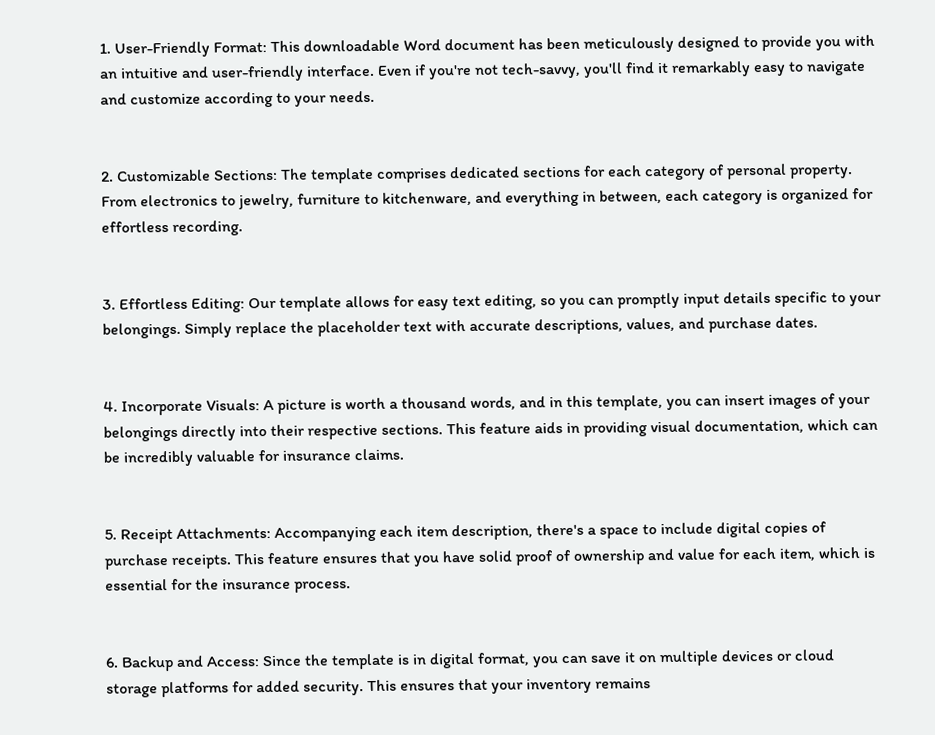1. User-Friendly Format: This downloadable Word document has been meticulously designed to provide you with an intuitive and user-friendly interface. Even if you're not tech-savvy, you'll find it remarkably easy to navigate and customize according to your needs.


2. Customizable Sections: The template comprises dedicated sections for each category of personal property. From electronics to jewelry, furniture to kitchenware, and everything in between, each category is organized for effortless recording.


3. Effortless Editing: Our template allows for easy text editing, so you can promptly input details specific to your belongings. Simply replace the placeholder text with accurate descriptions, values, and purchase dates.


4. Incorporate Visuals: A picture is worth a thousand words, and in this template, you can insert images of your belongings directly into their respective sections. This feature aids in providing visual documentation, which can be incredibly valuable for insurance claims.


5. Receipt Attachments: Accompanying each item description, there's a space to include digital copies of purchase receipts. This feature ensures that you have solid proof of ownership and value for each item, which is essential for the insurance process.


6. Backup and Access: Since the template is in digital format, you can save it on multiple devices or cloud storage platforms for added security. This ensures that your inventory remains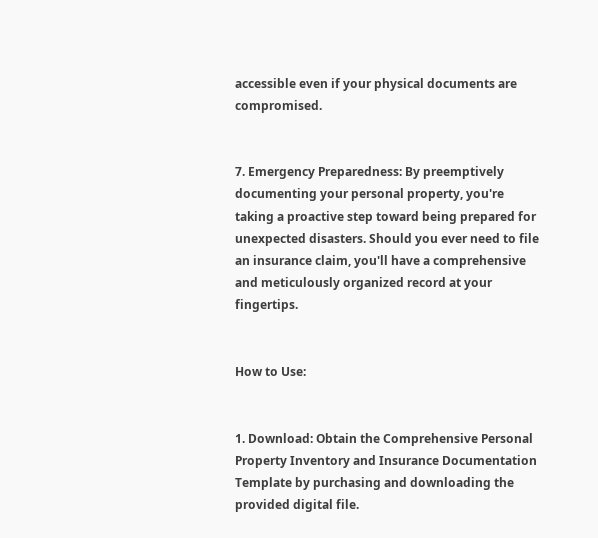accessible even if your physical documents are compromised.


7. Emergency Preparedness: By preemptively documenting your personal property, you're taking a proactive step toward being prepared for unexpected disasters. Should you ever need to file an insurance claim, you'll have a comprehensive and meticulously organized record at your fingertips.


How to Use:


1. Download: Obtain the Comprehensive Personal Property Inventory and Insurance Documentation Template by purchasing and downloading the provided digital file.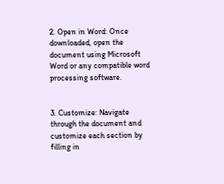2. Open in Word: Once downloaded, open the document using Microsoft Word or any compatible word processing software.


3. Customize: Navigate through the document and customize each section by filling in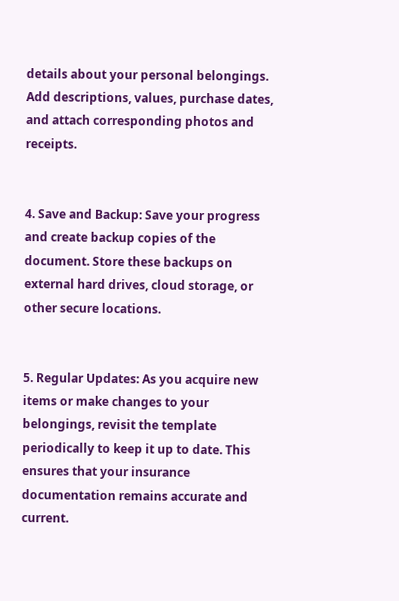details about your personal belongings. Add descriptions, values, purchase dates, and attach corresponding photos and receipts.


4. Save and Backup: Save your progress and create backup copies of the document. Store these backups on external hard drives, cloud storage, or other secure locations.


5. Regular Updates: As you acquire new items or make changes to your belongings, revisit the template periodically to keep it up to date. This ensures that your insurance documentation remains accurate and current.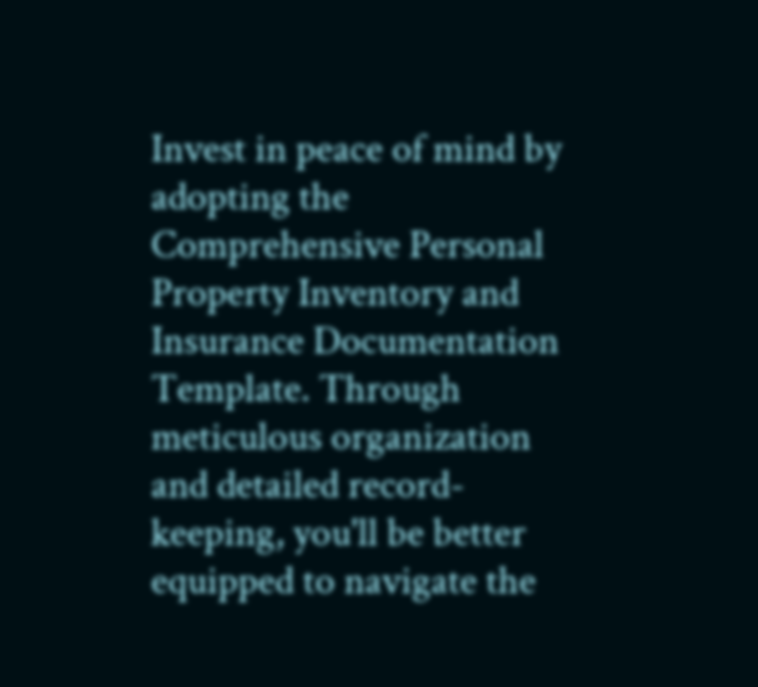Invest in peace of mind by adopting the Comprehensive Personal Property Inventory and Insurance Documentation Template. Through meticulous organization and detailed record-keeping, you'll be better equipped to navigate the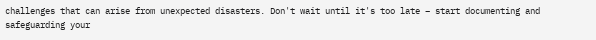challenges that can arise from unexpected disasters. Don't wait until it's too late – start documenting and safeguarding your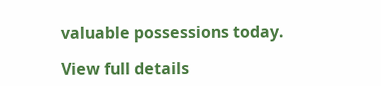valuable possessions today.

View full details